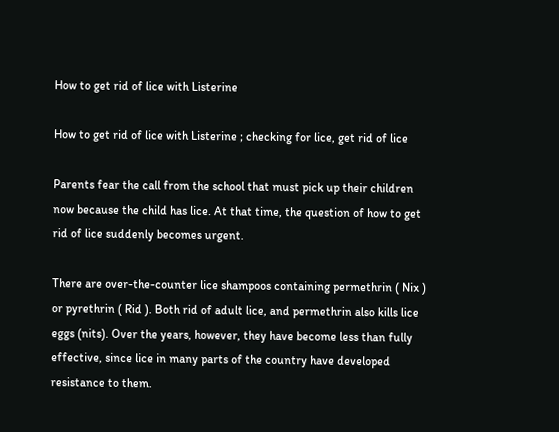How to get rid of lice with Listerine

How to get rid of lice with Listerine ; checking for lice, get rid of lice

Parents fear the call from the school that must pick up their children now because the child has lice. At that time, the question of how to get rid of lice suddenly becomes urgent.

There are over-the-counter lice shampoos containing permethrin ( Nix ) or pyrethrin ( Rid ). Both rid of adult lice, and permethrin also kills lice eggs (nits). Over the years, however, they have become less than fully effective, since lice in many parts of the country have developed resistance to them.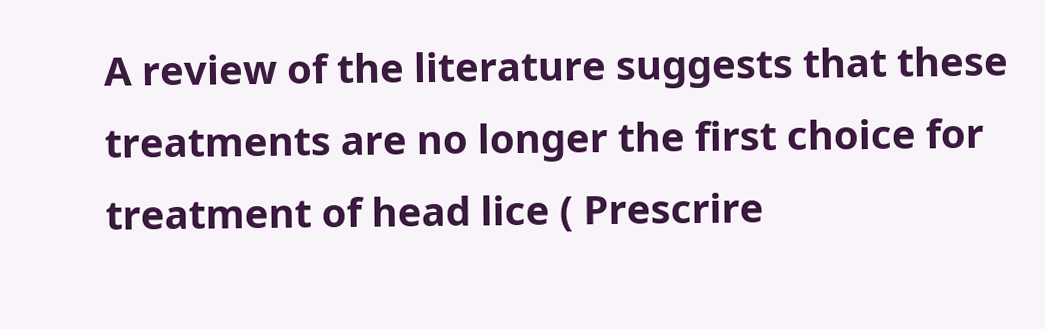A review of the literature suggests that these treatments are no longer the first choice for treatment of head lice ( Prescrire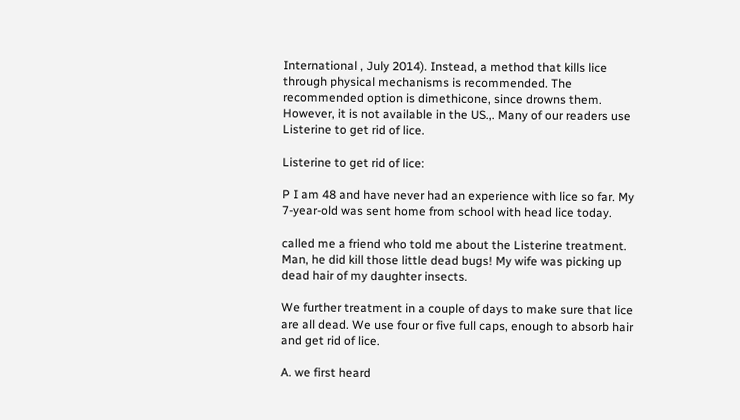International , July 2014). Instead, a method that kills lice through physical mechanisms is recommended. The recommended option is dimethicone, since drowns them. However, it is not available in the US.,. Many of our readers use Listerine to get rid of lice.

Listerine to get rid of lice:

P I am 48 and have never had an experience with lice so far. My 7-year-old was sent home from school with head lice today.

called me a friend who told me about the Listerine treatment. Man, he did kill those little dead bugs! My wife was picking up dead hair of my daughter insects.

We further treatment in a couple of days to make sure that lice are all dead. We use four or five full caps, enough to absorb hair and get rid of lice.

A. we first heard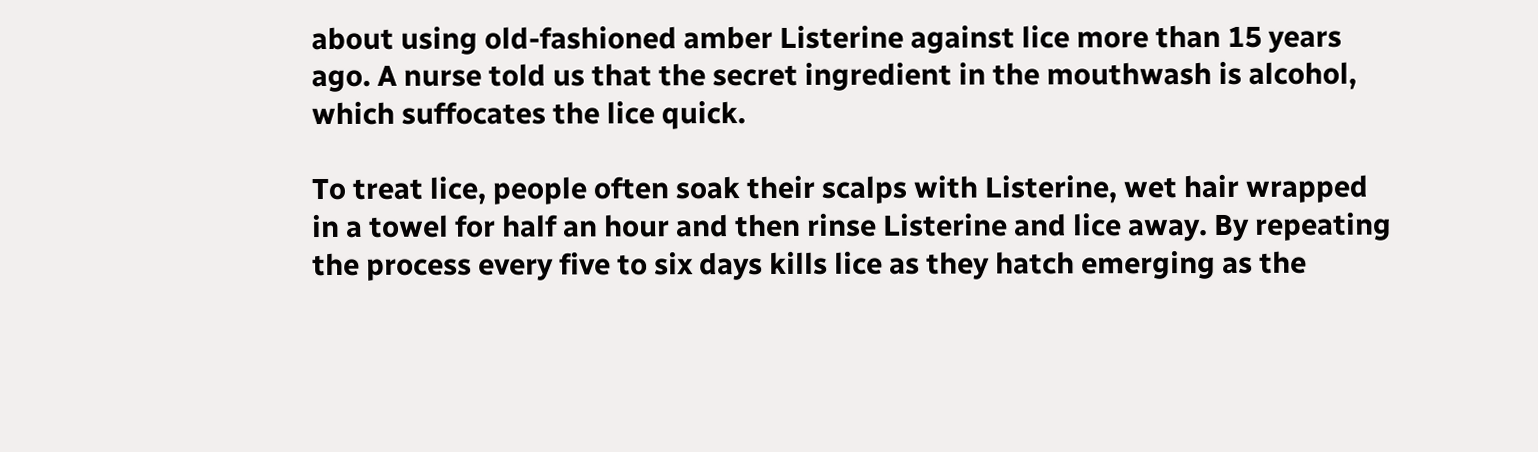about using old-fashioned amber Listerine against lice more than 15 years ago. A nurse told us that the secret ingredient in the mouthwash is alcohol, which suffocates the lice quick.

To treat lice, people often soak their scalps with Listerine, wet hair wrapped in a towel for half an hour and then rinse Listerine and lice away. By repeating the process every five to six days kills lice as they hatch emerging as the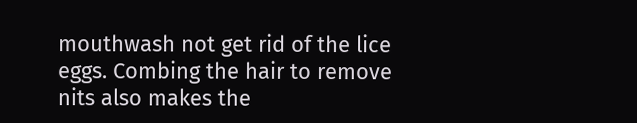mouthwash not get rid of the lice eggs. Combing the hair to remove nits also makes the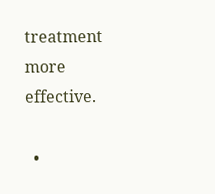treatment more effective.

  •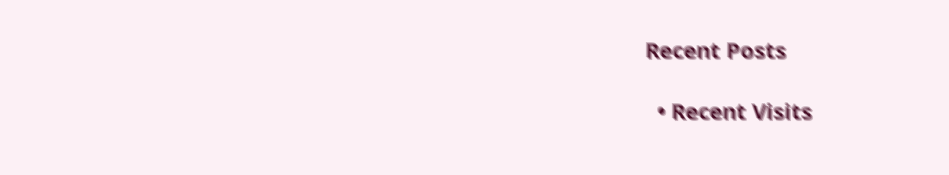Recent Posts

  • Recent Visits